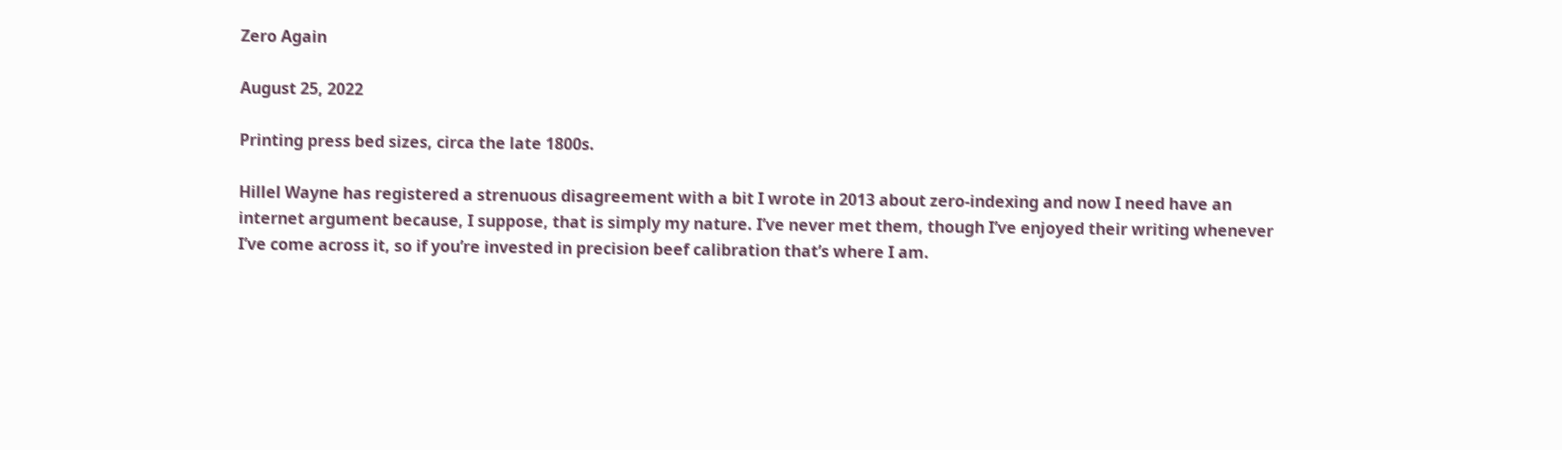Zero Again

August 25, 2022

Printing press bed sizes, circa the late 1800s.

Hillel Wayne has registered a strenuous disagreement with a bit I wrote in 2013 about zero-indexing and now I need have an internet argument because, I suppose, that is simply my nature. I’ve never met them, though I’ve enjoyed their writing whenever I’ve come across it, so if you’re invested in precision beef calibration that’s where I am.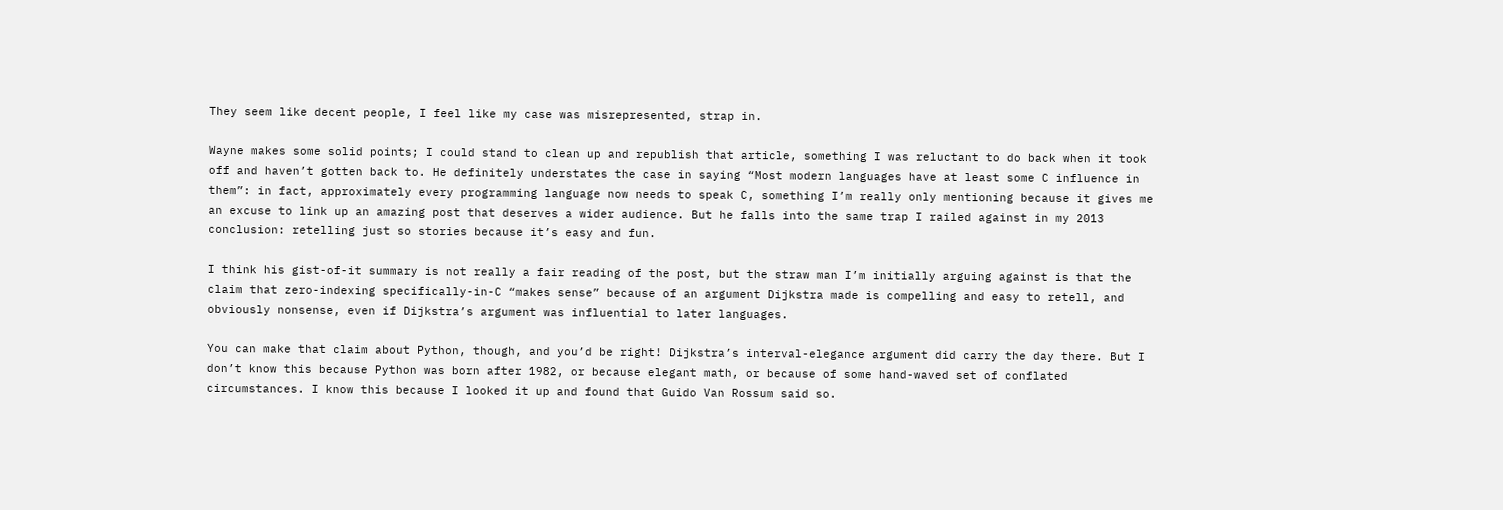They seem like decent people, I feel like my case was misrepresented, strap in.

Wayne makes some solid points; I could stand to clean up and republish that article, something I was reluctant to do back when it took off and haven’t gotten back to. He definitely understates the case in saying “Most modern languages have at least some C influence in them”: in fact, approximately every programming language now needs to speak C, something I’m really only mentioning because it gives me an excuse to link up an amazing post that deserves a wider audience. But he falls into the same trap I railed against in my 2013 conclusion: retelling just so stories because it’s easy and fun.

I think his gist-of-it summary is not really a fair reading of the post, but the straw man I’m initially arguing against is that the claim that zero-indexing specifically-in-C “makes sense” because of an argument Dijkstra made is compelling and easy to retell, and obviously nonsense, even if Dijkstra’s argument was influential to later languages.

You can make that claim about Python, though, and you’d be right! Dijkstra’s interval-elegance argument did carry the day there. But I don’t know this because Python was born after 1982, or because elegant math, or because of some hand-waved set of conflated circumstances. I know this because I looked it up and found that Guido Van Rossum said so.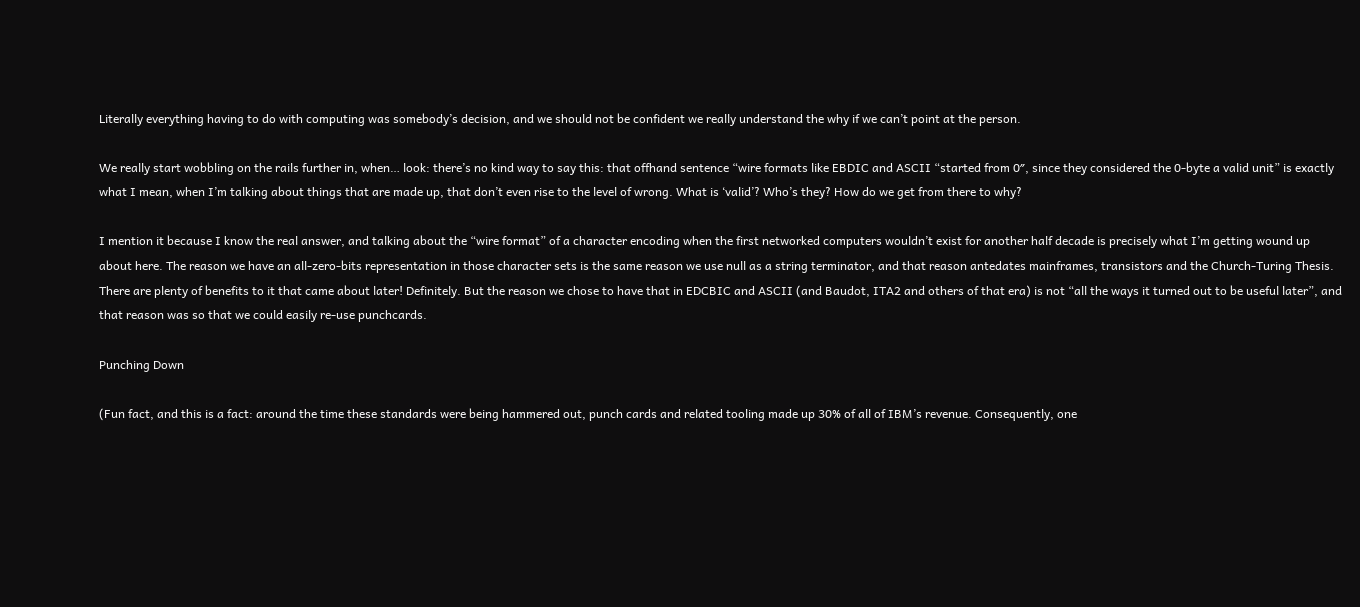Literally everything having to do with computing was somebody’s decision, and we should not be confident we really understand the why if we can’t point at the person.

We really start wobbling on the rails further in, when… look: there’s no kind way to say this: that offhand sentence “wire formats like EBDIC and ASCII “started from 0″, since they considered the 0-byte a valid unit” is exactly what I mean, when I’m talking about things that are made up, that don’t even rise to the level of wrong. What is ‘valid’? Who’s they? How do we get from there to why?

I mention it because I know the real answer, and talking about the “wire format” of a character encoding when the first networked computers wouldn’t exist for another half decade is precisely what I’m getting wound up about here. The reason we have an all-zero-bits representation in those character sets is the same reason we use null as a string terminator, and that reason antedates mainframes, transistors and the Church-Turing Thesis. There are plenty of benefits to it that came about later! Definitely. But the reason we chose to have that in EDCBIC and ASCII (and Baudot, ITA2 and others of that era) is not “all the ways it turned out to be useful later”, and that reason was so that we could easily re-use punchcards.

Punching Down

(Fun fact, and this is a fact: around the time these standards were being hammered out, punch cards and related tooling made up 30% of all of IBM’s revenue. Consequently, one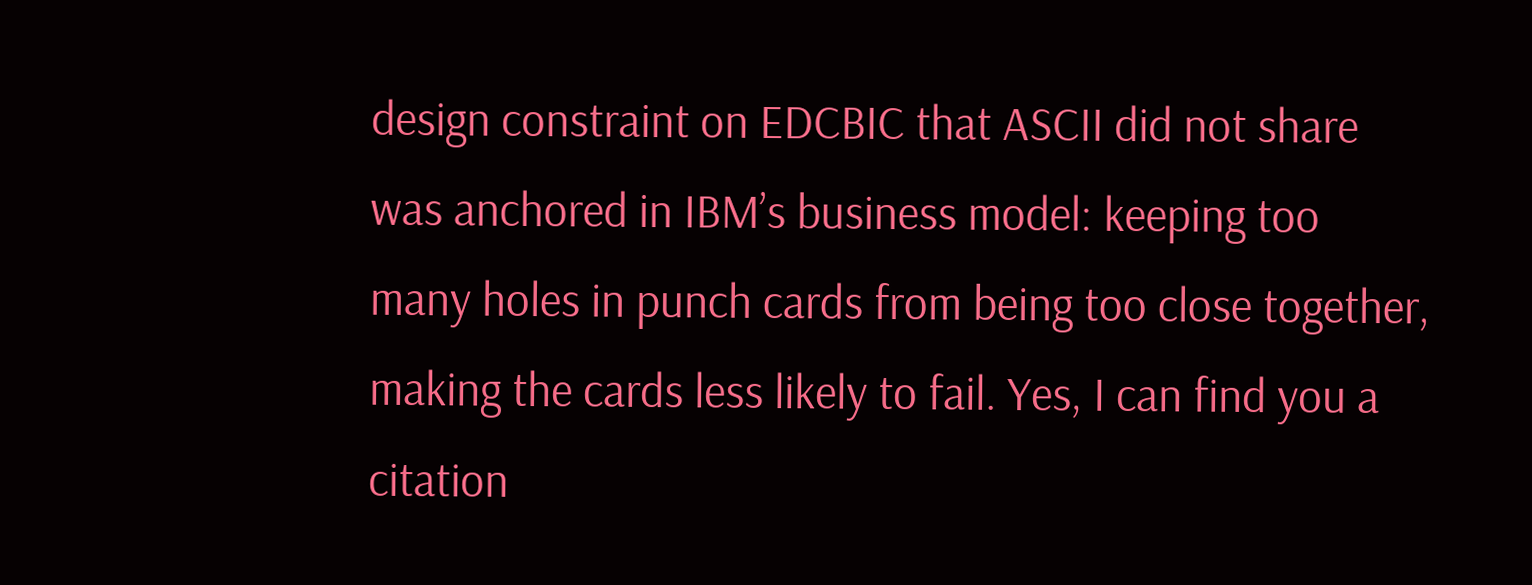design constraint on EDCBIC that ASCII did not share was anchored in IBM’s business model: keeping too many holes in punch cards from being too close together, making the cards less likely to fail. Yes, I can find you a citation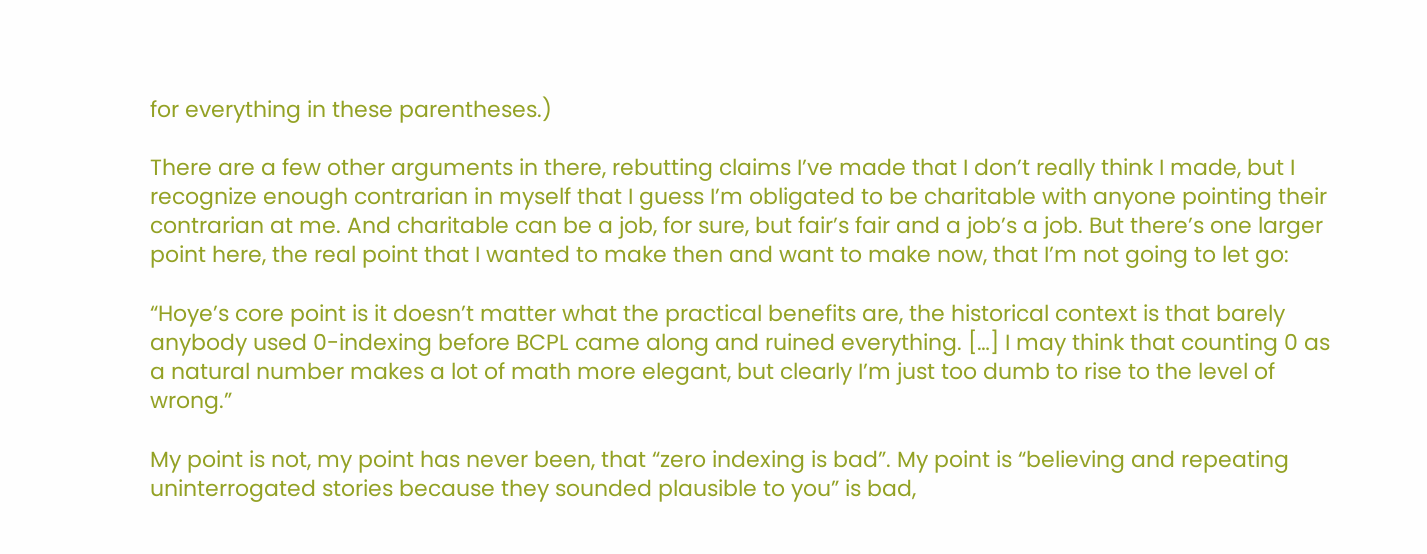for everything in these parentheses.)

There are a few other arguments in there, rebutting claims I’ve made that I don’t really think I made, but I recognize enough contrarian in myself that I guess I’m obligated to be charitable with anyone pointing their contrarian at me. And charitable can be a job, for sure, but fair’s fair and a job’s a job. But there’s one larger point here, the real point that I wanted to make then and want to make now, that I’m not going to let go:

“Hoye’s core point is it doesn’t matter what the practical benefits are, the historical context is that barely anybody used 0-indexing before BCPL came along and ruined everything. […] I may think that counting 0 as a natural number makes a lot of math more elegant, but clearly I’m just too dumb to rise to the level of wrong.”

My point is not, my point has never been, that “zero indexing is bad”. My point is “believing and repeating uninterrogated stories because they sounded plausible to you” is bad,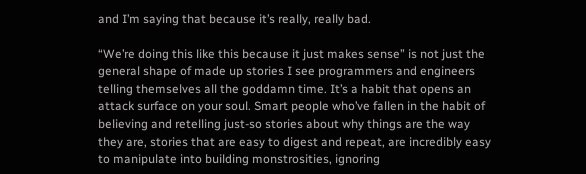and I’m saying that because it’s really, really bad.

“We’re doing this like this because it just makes sense” is not just the general shape of made up stories I see programmers and engineers telling themselves all the goddamn time. It’s a habit that opens an attack surface on your soul. Smart people who’ve fallen in the habit of believing and retelling just-so stories about why things are the way they are, stories that are easy to digest and repeat, are incredibly easy to manipulate into building monstrosities, ignoring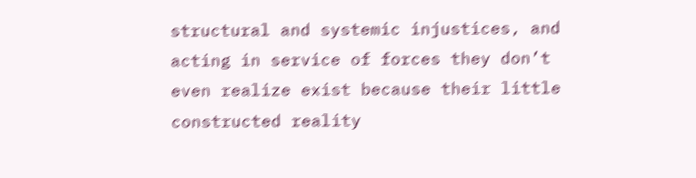structural and systemic injustices, and acting in service of forces they don’t even realize exist because their little constructed reality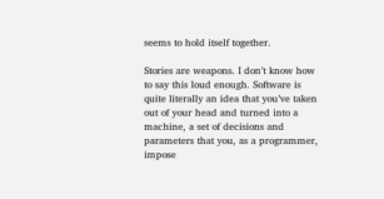seems to hold itself together.

Stories are weapons. I don’t know how to say this loud enough. Software is quite literally an idea that you’ve taken out of your head and turned into a machine, a set of decisions and parameters that you, as a programmer, impose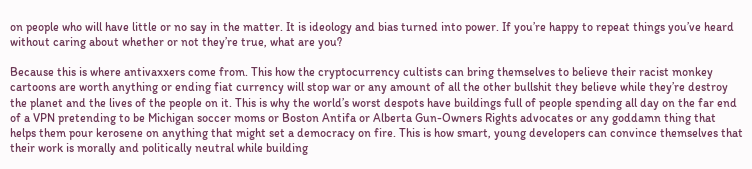on people who will have little or no say in the matter. It is ideology and bias turned into power. If you’re happy to repeat things you’ve heard without caring about whether or not they’re true, what are you?

Because this is where antivaxxers come from. This how the cryptocurrency cultists can bring themselves to believe their racist monkey cartoons are worth anything or ending fiat currency will stop war or any amount of all the other bullshit they believe while they’re destroy the planet and the lives of the people on it. This is why the world’s worst despots have buildings full of people spending all day on the far end of a VPN pretending to be Michigan soccer moms or Boston Antifa or Alberta Gun-Owners Rights advocates or any goddamn thing that helps them pour kerosene on anything that might set a democracy on fire. This is how smart, young developers can convince themselves that their work is morally and politically neutral while building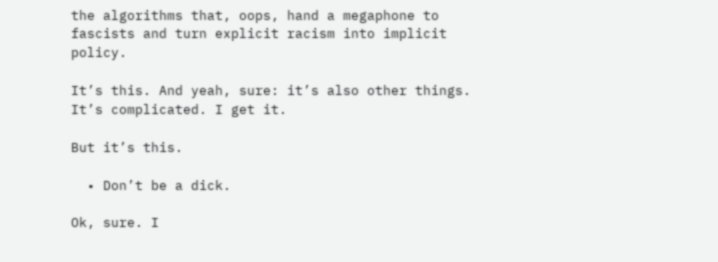the algorithms that, oops, hand a megaphone to fascists and turn explicit racism into implicit policy.

It’s this. And yeah, sure: it’s also other things. It’s complicated. I get it.

But it’s this.

  • Don’t be a dick.

Ok, sure. I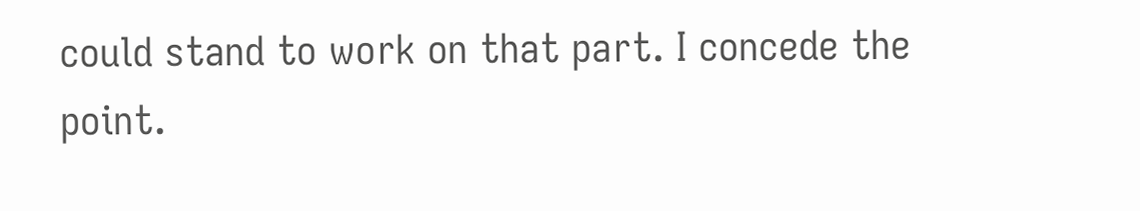could stand to work on that part. I concede the point.